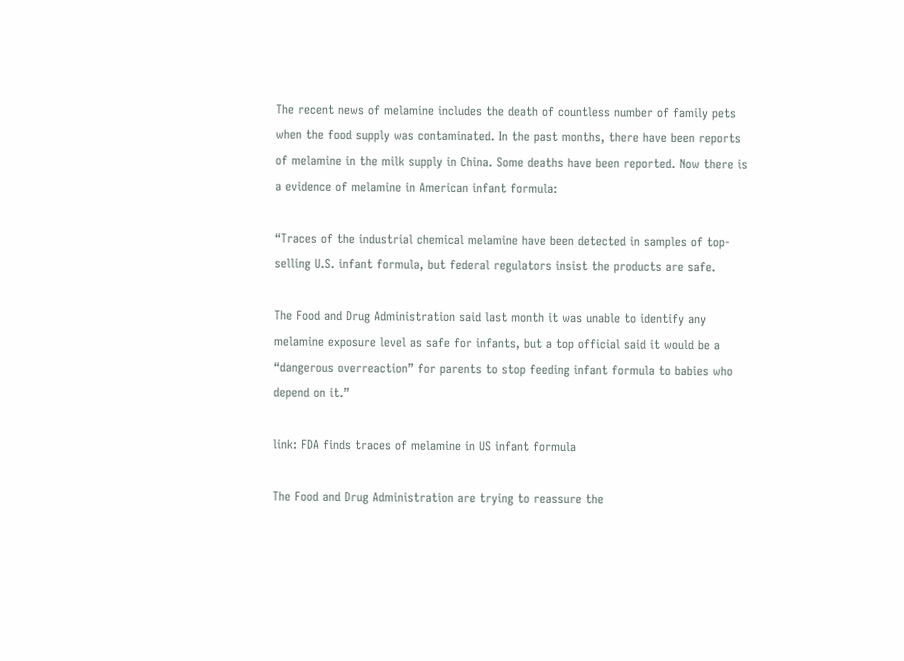The recent news of melamine includes the death of countless number of family pets when the food supply was contaminated. In the past months, there have been reports of melamine in the milk supply in China. Some deaths have been reported. Now there is a evidence of melamine in American infant formula:

“Traces of the industrial chemical melamine have been detected in samples of top-selling U.S. infant formula, but federal regulators insist the products are safe.

The Food and Drug Administration said last month it was unable to identify any melamine exposure level as safe for infants, but a top official said it would be a “dangerous overreaction” for parents to stop feeding infant formula to babies who depend on it.”

link: FDA finds traces of melamine in US infant formula

The Food and Drug Administration are trying to reassure the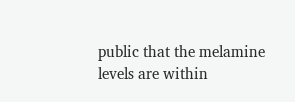public that the melamine levels are within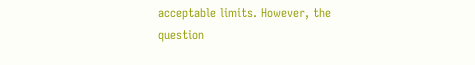acceptable limits. However, the question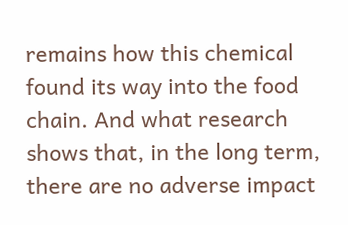remains how this chemical found its way into the food chain. And what research shows that, in the long term, there are no adverse impact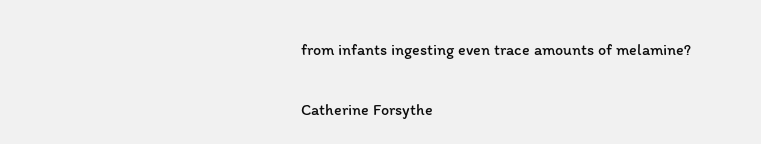from infants ingesting even trace amounts of melamine?

Catherine Forsythe